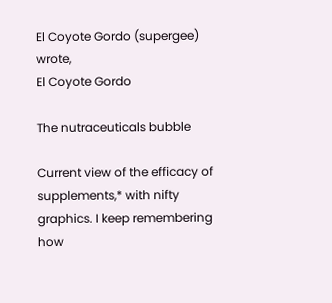El Coyote Gordo (supergee) wrote,
El Coyote Gordo

The nutraceuticals bubble

Current view of the efficacy of supplements,* with nifty graphics. I keep remembering how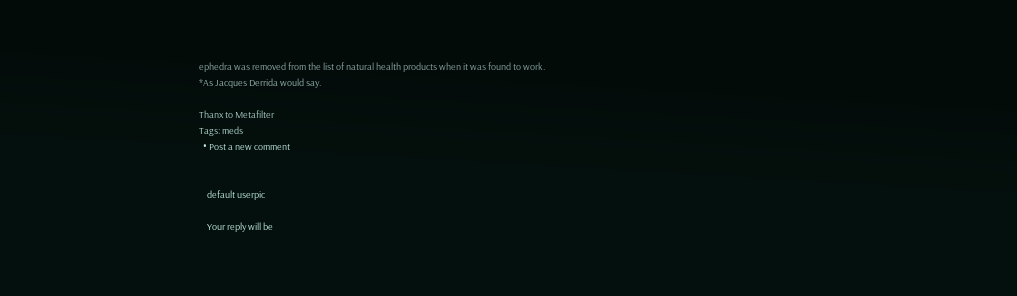ephedra was removed from the list of natural health products when it was found to work.
*As Jacques Derrida would say.

Thanx to Metafilter
Tags: meds
  • Post a new comment


    default userpic

    Your reply will be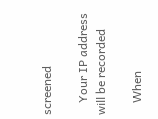screened

    Your IP address will be recorded

    When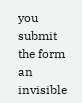you submit the form an invisible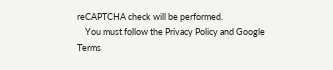reCAPTCHA check will be performed.
    You must follow the Privacy Policy and Google Terms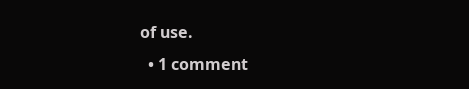of use.
  • 1 comment